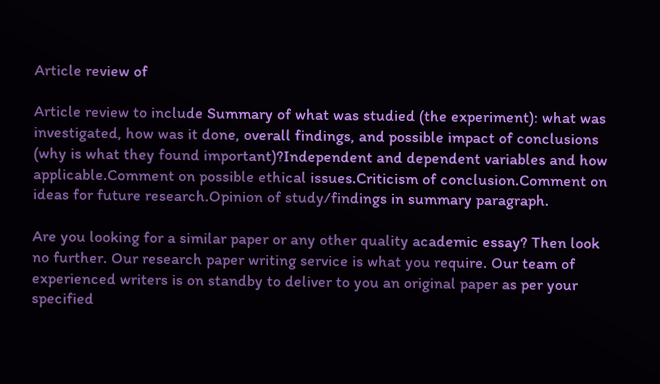Article review of

Article review to include Summary of what was studied (the experiment): what was investigated, how was it done, overall findings, and possible impact of conclusions (why is what they found important)?Independent and dependent variables and how applicable.Comment on possible ethical issues.Criticism of conclusion.Comment on ideas for future research.Opinion of study/findings in summary paragraph.

Are you looking for a similar paper or any other quality academic essay? Then look no further. Our research paper writing service is what you require. Our team of experienced writers is on standby to deliver to you an original paper as per your specified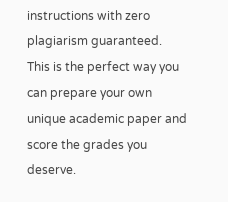instructions with zero plagiarism guaranteed. This is the perfect way you can prepare your own unique academic paper and score the grades you deserve.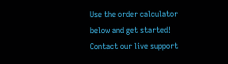Use the order calculator below and get started! Contact our live support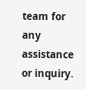team for any assistance or inquiry.